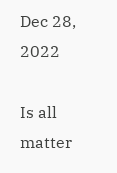Dec 28, 2022

Is all matter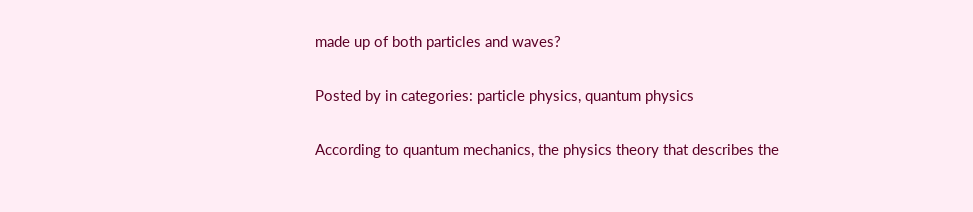made up of both particles and waves?

Posted by in categories: particle physics, quantum physics

According to quantum mechanics, the physics theory that describes the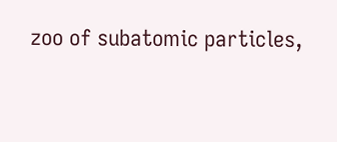zoo of subatomic particles,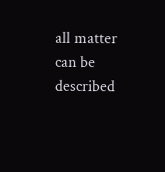all matter can be described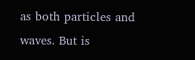as both particles and waves. But is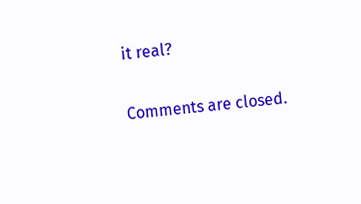it real?

Comments are closed.